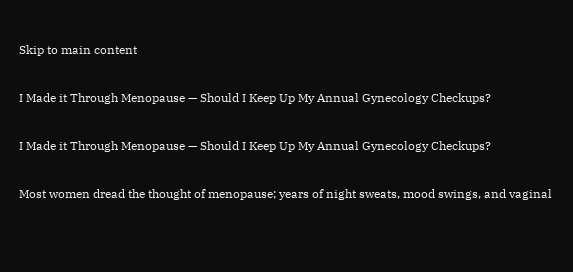Skip to main content

I Made it Through Menopause — Should I Keep Up My Annual Gynecology Checkups?

I Made it Through Menopause — Should I Keep Up My Annual Gynecology Checkups?

Most women dread the thought of menopause; years of night sweats, mood swings, and vaginal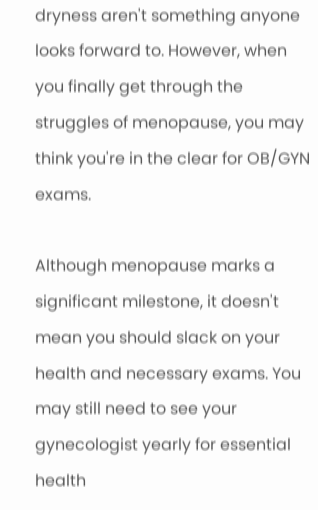dryness aren't something anyone looks forward to. However, when you finally get through the struggles of menopause, you may think you're in the clear for OB/GYN exams.

Although menopause marks a significant milestone, it doesn't mean you should slack on your health and necessary exams. You may still need to see your gynecologist yearly for essential health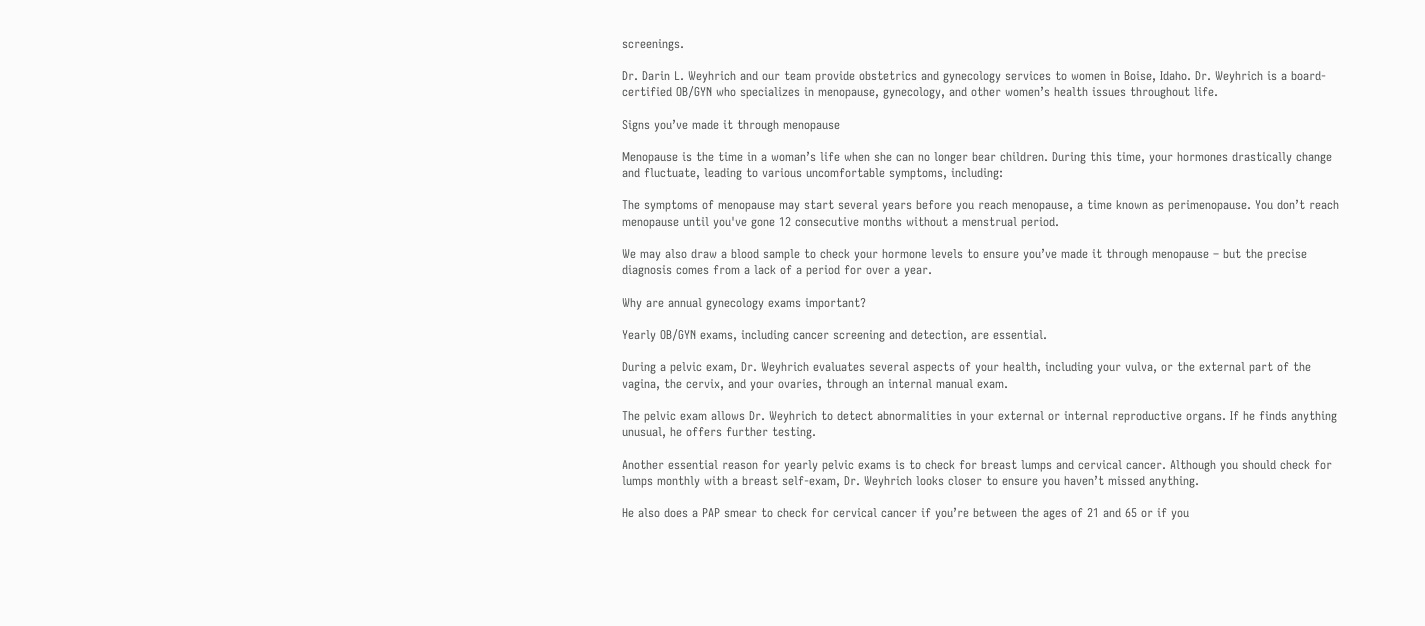screenings.

Dr. Darin L. Weyhrich and our team provide obstetrics and gynecology services to women in Boise, Idaho. Dr. Weyhrich is a board-certified OB/GYN who specializes in menopause, gynecology, and other women’s health issues throughout life.

Signs you’ve made it through menopause

Menopause is the time in a woman’s life when she can no longer bear children. During this time, your hormones drastically change and fluctuate, leading to various uncomfortable symptoms, including:

The symptoms of menopause may start several years before you reach menopause, a time known as perimenopause. You don’t reach menopause until you've gone 12 consecutive months without a menstrual period.

We may also draw a blood sample to check your hormone levels to ensure you’ve made it through menopause – but the precise diagnosis comes from a lack of a period for over a year.

Why are annual gynecology exams important?

Yearly OB/GYN exams, including cancer screening and detection, are essential.

During a pelvic exam, Dr. Weyhrich evaluates several aspects of your health, including your vulva, or the external part of the vagina, the cervix, and your ovaries, through an internal manual exam.

The pelvic exam allows Dr. Weyhrich to detect abnormalities in your external or internal reproductive organs. If he finds anything unusual, he offers further testing.

Another essential reason for yearly pelvic exams is to check for breast lumps and cervical cancer. Although you should check for lumps monthly with a breast self-exam, Dr. Weyhrich looks closer to ensure you haven’t missed anything.

He also does a PAP smear to check for cervical cancer if you’re between the ages of 21 and 65 or if you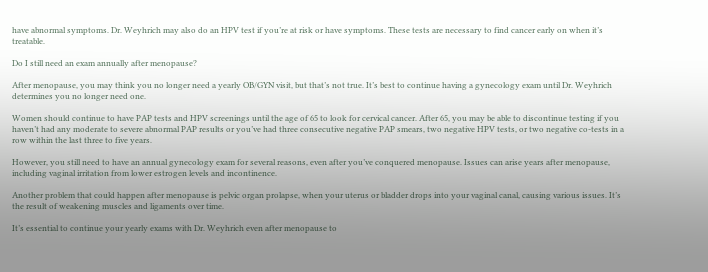have abnormal symptoms. Dr. Weyhrich may also do an HPV test if you’re at risk or have symptoms. These tests are necessary to find cancer early on when it’s treatable.

Do I still need an exam annually after menopause?

After menopause, you may think you no longer need a yearly OB/GYN visit, but that’s not true. It’s best to continue having a gynecology exam until Dr. Weyhrich determines you no longer need one.

Women should continue to have PAP tests and HPV screenings until the age of 65 to look for cervical cancer. After 65, you may be able to discontinue testing if you haven’t had any moderate to severe abnormal PAP results or you’ve had three consecutive negative PAP smears, two negative HPV tests, or two negative co-tests in a row within the last three to five years.

However, you still need to have an annual gynecology exam for several reasons, even after you’ve conquered menopause. Issues can arise years after menopause, including vaginal irritation from lower estrogen levels and incontinence.

Another problem that could happen after menopause is pelvic organ prolapse, when your uterus or bladder drops into your vaginal canal, causing various issues. It’s the result of weakening muscles and ligaments over time.

It’s essential to continue your yearly exams with Dr. Weyhrich even after menopause to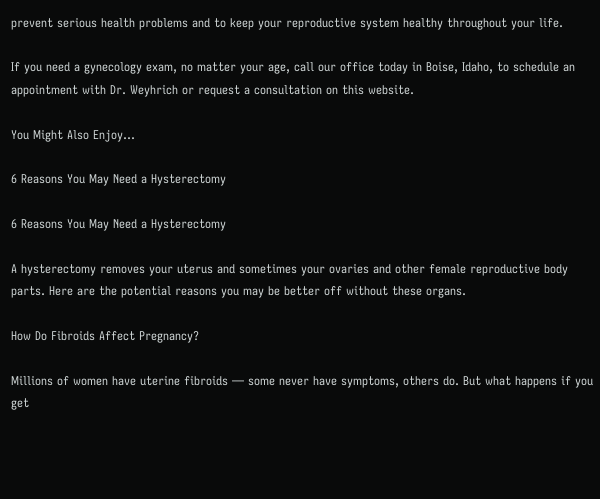prevent serious health problems and to keep your reproductive system healthy throughout your life.

If you need a gynecology exam, no matter your age, call our office today in Boise, Idaho, to schedule an appointment with Dr. Weyhrich or request a consultation on this website.

You Might Also Enjoy...

6 Reasons You May Need a Hysterectomy

6 Reasons You May Need a Hysterectomy

A hysterectomy removes your uterus and sometimes your ovaries and other female reproductive body parts. Here are the potential reasons you may be better off without these organs.

How Do Fibroids Affect Pregnancy?

Millions of women have uterine fibroids — some never have symptoms, others do. But what happens if you get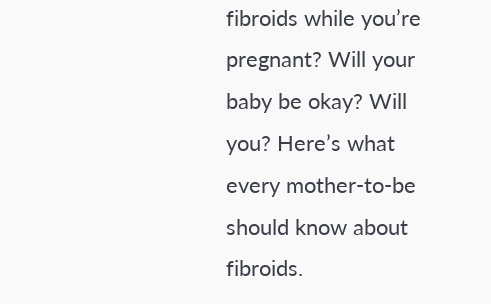fibroids while you’re pregnant? Will your baby be okay? Will you? Here’s what every mother-to-be should know about fibroids.